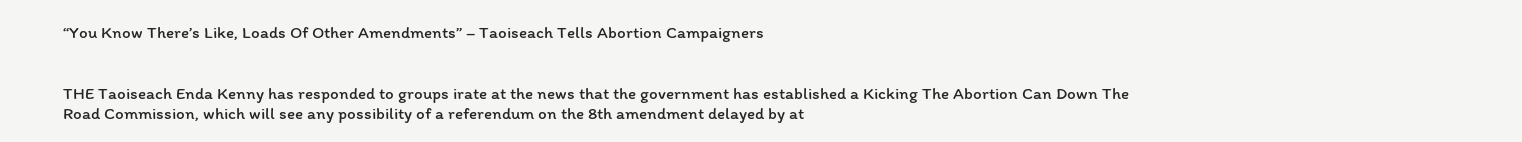“You Know There’s Like, Loads Of Other Amendments” – Taoiseach Tells Abortion Campaigners


THE Taoiseach Enda Kenny has responded to groups irate at the news that the government has established a Kicking The Abortion Can Down The Road Commission, which will see any possibility of a referendum on the 8th amendment delayed by at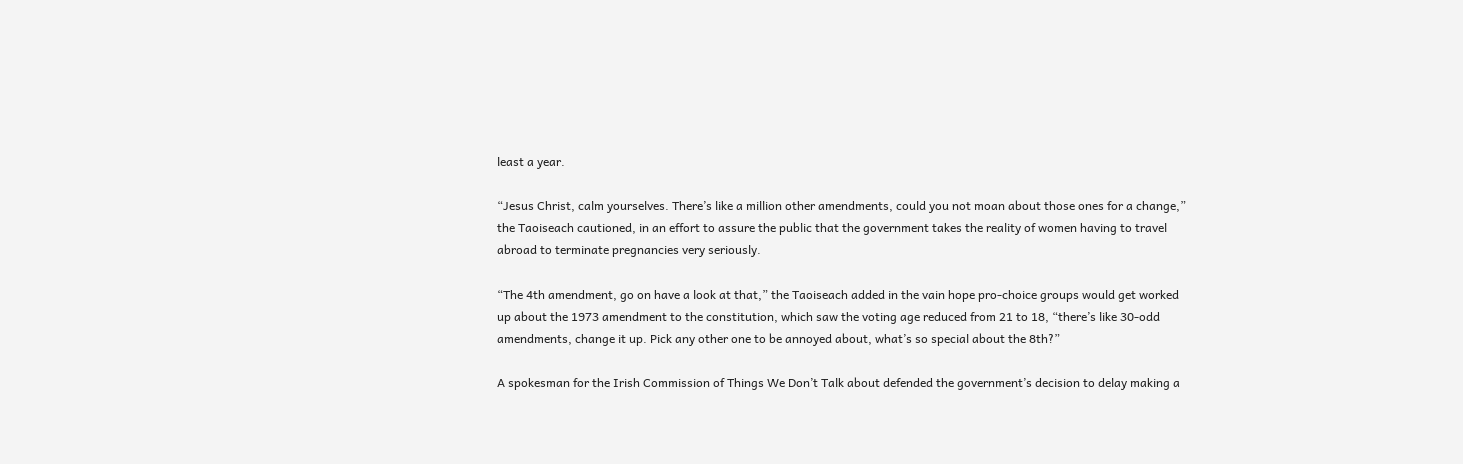least a year.

“Jesus Christ, calm yourselves. There’s like a million other amendments, could you not moan about those ones for a change,” the Taoiseach cautioned, in an effort to assure the public that the government takes the reality of women having to travel abroad to terminate pregnancies very seriously.

“The 4th amendment, go on have a look at that,” the Taoiseach added in the vain hope pro-choice groups would get worked up about the 1973 amendment to the constitution, which saw the voting age reduced from 21 to 18, “there’s like 30-odd amendments, change it up. Pick any other one to be annoyed about, what’s so special about the 8th?”

A spokesman for the Irish Commission of Things We Don’t Talk about defended the government’s decision to delay making a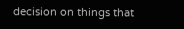decision on things that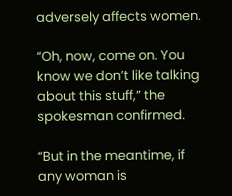adversely affects women.

“Oh, now, come on. You know we don’t like talking about this stuff,” the spokesman confirmed.

“But in the meantime, if any woman is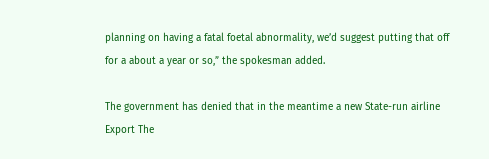planning on having a fatal foetal abnormality, we’d suggest putting that off for a about a year or so,” the spokesman added.

The government has denied that in the meantime a new State-run airline Export The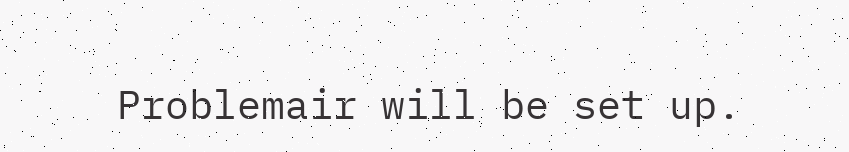Problemair will be set up.